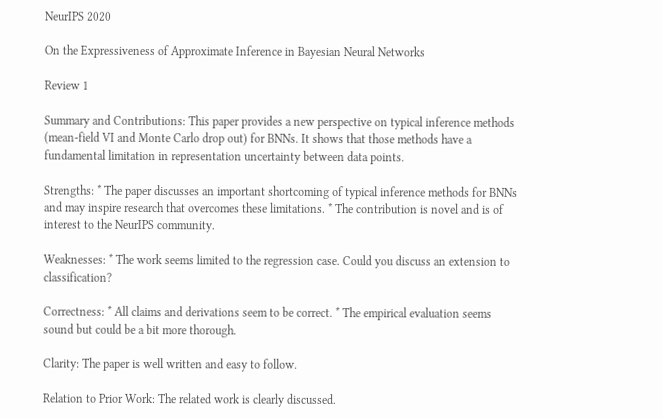NeurIPS 2020

On the Expressiveness of Approximate Inference in Bayesian Neural Networks

Review 1

Summary and Contributions: This paper provides a new perspective on typical inference methods (mean-field VI and Monte Carlo drop out) for BNNs. It shows that those methods have a fundamental limitation in representation uncertainty between data points.

Strengths: * The paper discusses an important shortcoming of typical inference methods for BNNs and may inspire research that overcomes these limitations. * The contribution is novel and is of interest to the NeurIPS community.

Weaknesses: * The work seems limited to the regression case. Could you discuss an extension to classification?

Correctness: * All claims and derivations seem to be correct. * The empirical evaluation seems sound but could be a bit more thorough.

Clarity: The paper is well written and easy to follow.

Relation to Prior Work: The related work is clearly discussed.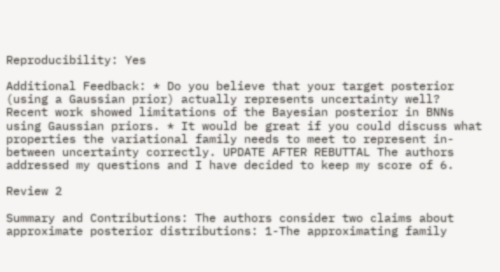Reproducibility: Yes

Additional Feedback: * Do you believe that your target posterior (using a Gaussian prior) actually represents uncertainty well? Recent work showed limitations of the Bayesian posterior in BNNs using Gaussian priors. * It would be great if you could discuss what properties the variational family needs to meet to represent in-between uncertainty correctly. UPDATE AFTER REBUTTAL The authors addressed my questions and I have decided to keep my score of 6.

Review 2

Summary and Contributions: The authors consider two claims about approximate posterior distributions: 1-The approximating family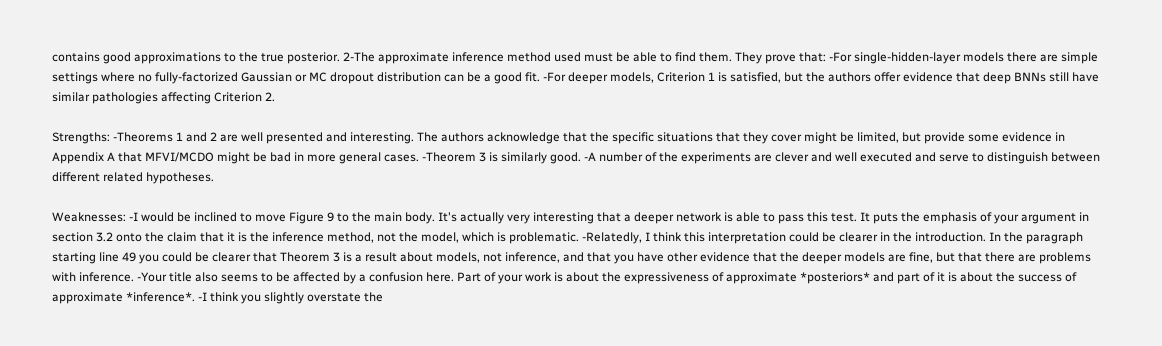contains good approximations to the true posterior. 2-The approximate inference method used must be able to find them. They prove that: -For single-hidden-layer models there are simple settings where no fully-factorized Gaussian or MC dropout distribution can be a good fit. -For deeper models, Criterion 1 is satisfied, but the authors offer evidence that deep BNNs still have similar pathologies affecting Criterion 2.

Strengths: -Theorems 1 and 2 are well presented and interesting. The authors acknowledge that the specific situations that they cover might be limited, but provide some evidence in Appendix A that MFVI/MCDO might be bad in more general cases. -Theorem 3 is similarly good. -A number of the experiments are clever and well executed and serve to distinguish between different related hypotheses.

Weaknesses: -I would be inclined to move Figure 9 to the main body. It's actually very interesting that a deeper network is able to pass this test. It puts the emphasis of your argument in section 3.2 onto the claim that it is the inference method, not the model, which is problematic. -Relatedly, I think this interpretation could be clearer in the introduction. In the paragraph starting line 49 you could be clearer that Theorem 3 is a result about models, not inference, and that you have other evidence that the deeper models are fine, but that there are problems with inference. -Your title also seems to be affected by a confusion here. Part of your work is about the expressiveness of approximate *posteriors* and part of it is about the success of approximate *inference*. -I think you slightly overstate the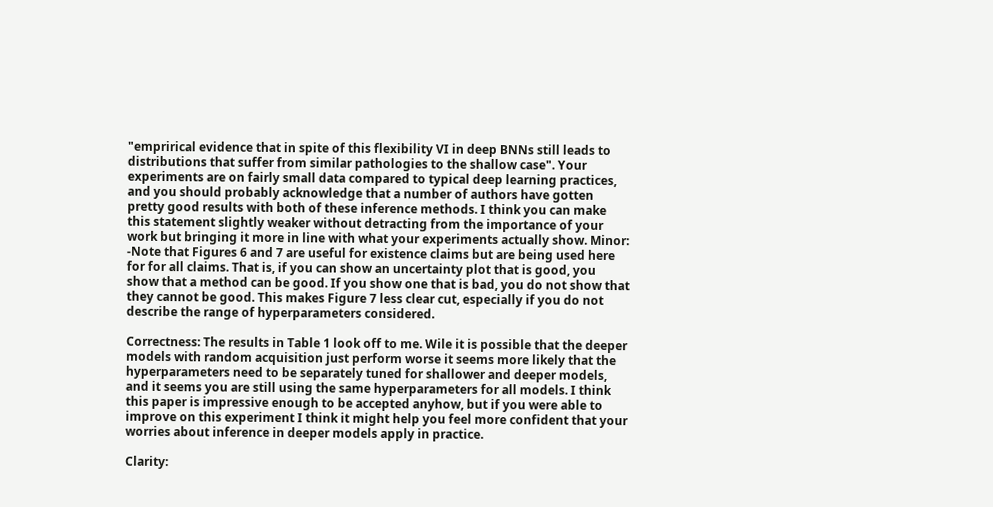"emprirical evidence that in spite of this flexibility VI in deep BNNs still leads to distributions that suffer from similar pathologies to the shallow case". Your experiments are on fairly small data compared to typical deep learning practices, and you should probably acknowledge that a number of authors have gotten pretty good results with both of these inference methods. I think you can make this statement slightly weaker without detracting from the importance of your work but bringing it more in line with what your experiments actually show. Minor: -Note that Figures 6 and 7 are useful for existence claims but are being used here for for all claims. That is, if you can show an uncertainty plot that is good, you show that a method can be good. If you show one that is bad, you do not show that they cannot be good. This makes Figure 7 less clear cut, especially if you do not describe the range of hyperparameters considered.

Correctness: The results in Table 1 look off to me. Wile it is possible that the deeper models with random acquisition just perform worse it seems more likely that the hyperparameters need to be separately tuned for shallower and deeper models, and it seems you are still using the same hyperparameters for all models. I think this paper is impressive enough to be accepted anyhow, but if you were able to improve on this experiment I think it might help you feel more confident that your worries about inference in deeper models apply in practice.

Clarity: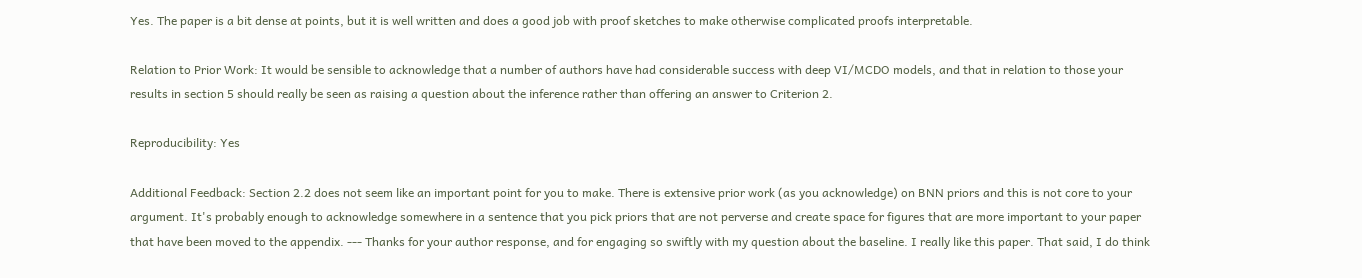Yes. The paper is a bit dense at points, but it is well written and does a good job with proof sketches to make otherwise complicated proofs interpretable.

Relation to Prior Work: It would be sensible to acknowledge that a number of authors have had considerable success with deep VI/MCDO models, and that in relation to those your results in section 5 should really be seen as raising a question about the inference rather than offering an answer to Criterion 2.

Reproducibility: Yes

Additional Feedback: Section 2.2 does not seem like an important point for you to make. There is extensive prior work (as you acknowledge) on BNN priors and this is not core to your argument. It's probably enough to acknowledge somewhere in a sentence that you pick priors that are not perverse and create space for figures that are more important to your paper that have been moved to the appendix. --- Thanks for your author response, and for engaging so swiftly with my question about the baseline. I really like this paper. That said, I do think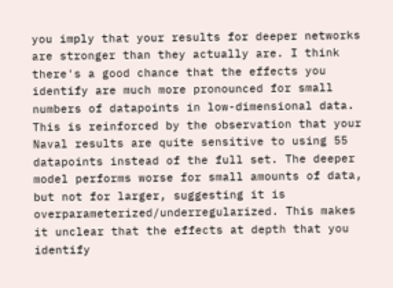you imply that your results for deeper networks are stronger than they actually are. I think there's a good chance that the effects you identify are much more pronounced for small numbers of datapoints in low-dimensional data. This is reinforced by the observation that your Naval results are quite sensitive to using 55 datapoints instead of the full set. The deeper model performs worse for small amounts of data, but not for larger, suggesting it is overparameterized/underregularized. This makes it unclear that the effects at depth that you identify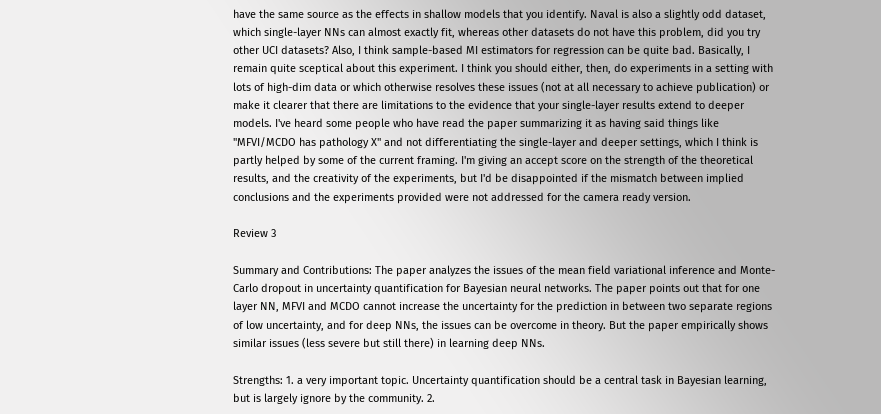have the same source as the effects in shallow models that you identify. Naval is also a slightly odd dataset, which single-layer NNs can almost exactly fit, whereas other datasets do not have this problem, did you try other UCI datasets? Also, I think sample-based MI estimators for regression can be quite bad. Basically, I remain quite sceptical about this experiment. I think you should either, then, do experiments in a setting with lots of high-dim data or which otherwise resolves these issues (not at all necessary to achieve publication) or make it clearer that there are limitations to the evidence that your single-layer results extend to deeper models. I've heard some people who have read the paper summarizing it as having said things like "MFVI/MCDO has pathology X" and not differentiating the single-layer and deeper settings, which I think is partly helped by some of the current framing. I'm giving an accept score on the strength of the theoretical results, and the creativity of the experiments, but I'd be disappointed if the mismatch between implied conclusions and the experiments provided were not addressed for the camera ready version.

Review 3

Summary and Contributions: The paper analyzes the issues of the mean field variational inference and Monte-Carlo dropout in uncertainty quantification for Bayesian neural networks. The paper points out that for one layer NN, MFVI and MCDO cannot increase the uncertainty for the prediction in between two separate regions of low uncertainty, and for deep NNs, the issues can be overcome in theory. But the paper empirically shows similar issues (less severe but still there) in learning deep NNs.

Strengths: 1. a very important topic. Uncertainty quantification should be a central task in Bayesian learning, but is largely ignore by the community. 2.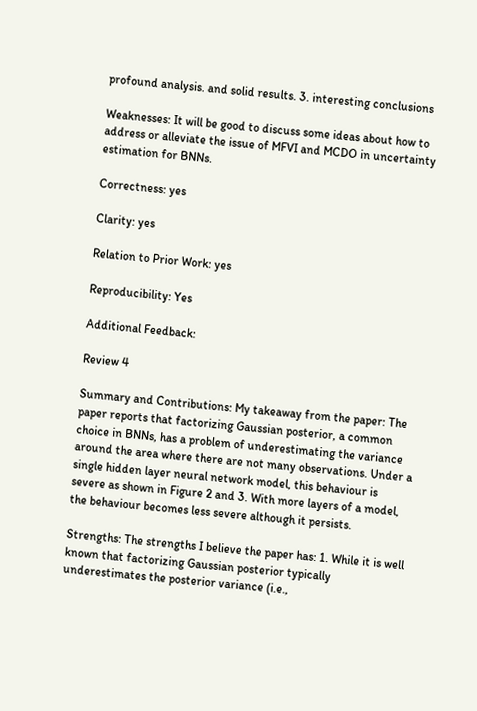profound analysis. and solid results. 3. interesting conclusions

Weaknesses: It will be good to discuss some ideas about how to address or alleviate the issue of MFVI and MCDO in uncertainty estimation for BNNs.

Correctness: yes

Clarity: yes

Relation to Prior Work: yes

Reproducibility: Yes

Additional Feedback:

Review 4

Summary and Contributions: My takeaway from the paper: The paper reports that factorizing Gaussian posterior, a common choice in BNNs, has a problem of underestimating the variance around the area where there are not many observations. Under a single hidden layer neural network model, this behaviour is severe as shown in Figure 2 and 3. With more layers of a model, the behaviour becomes less severe although it persists.

Strengths: The strengths I believe the paper has: 1. While it is well known that factorizing Gaussian posterior typically underestimates the posterior variance (i.e.,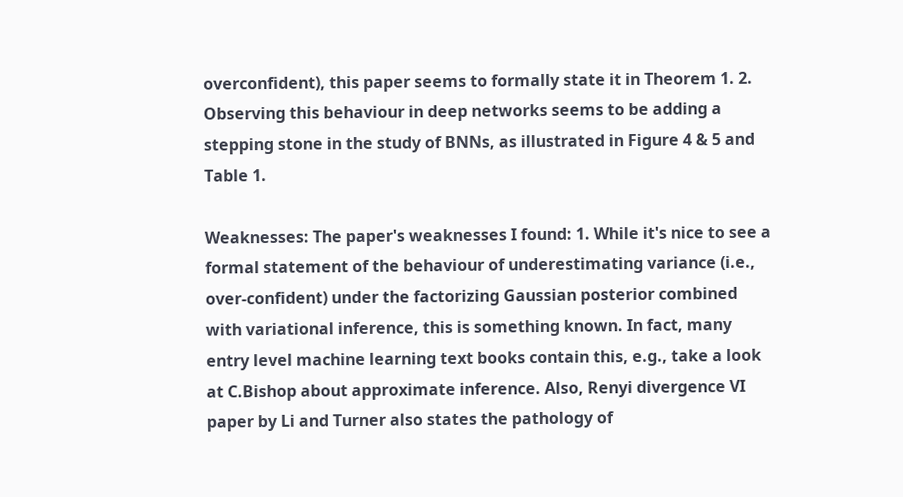overconfident), this paper seems to formally state it in Theorem 1. 2. Observing this behaviour in deep networks seems to be adding a stepping stone in the study of BNNs, as illustrated in Figure 4 & 5 and Table 1.

Weaknesses: The paper's weaknesses I found: 1. While it's nice to see a formal statement of the behaviour of underestimating variance (i.e., over-confident) under the factorizing Gaussian posterior combined with variational inference, this is something known. In fact, many entry level machine learning text books contain this, e.g., take a look at C.Bishop about approximate inference. Also, Renyi divergence VI paper by Li and Turner also states the pathology of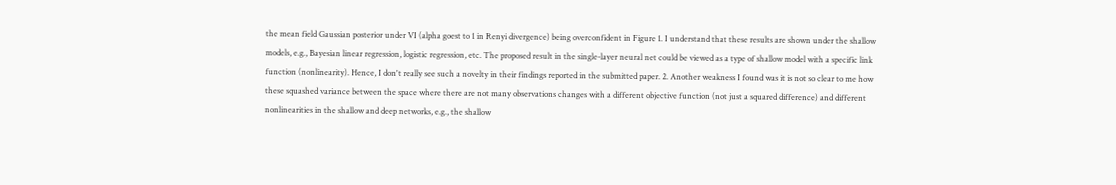the mean field Gaussian posterior under VI (alpha goest to 1 in Renyi divergence) being overconfident in Figure 1. I understand that these results are shown under the shallow models, e.g., Bayesian linear regression, logistic regression, etc. The proposed result in the single-layer neural net could be viewed as a type of shallow model with a specific link function (nonlinearity). Hence, I don't really see such a novelty in their findings reported in the submitted paper. 2. Another weakness I found was it is not so clear to me how these squashed variance between the space where there are not many observations changes with a different objective function (not just a squared difference) and different nonlinearities in the shallow and deep networks, e.g., the shallow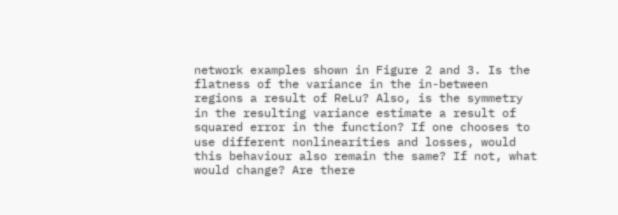network examples shown in Figure 2 and 3. Is the flatness of the variance in the in-between regions a result of ReLu? Also, is the symmetry in the resulting variance estimate a result of squared error in the function? If one chooses to use different nonlinearities and losses, would this behaviour also remain the same? If not, what would change? Are there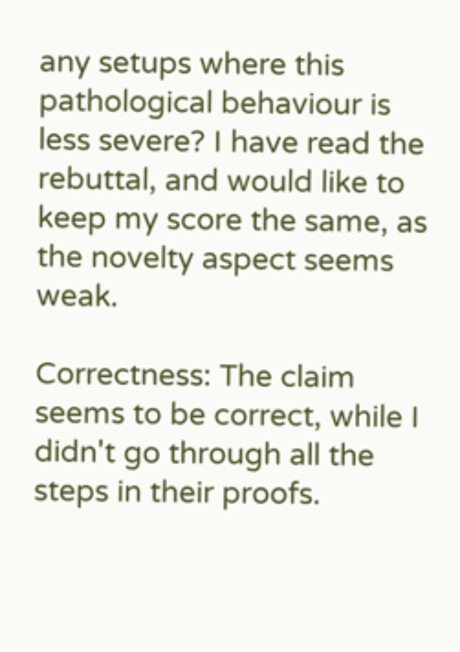any setups where this pathological behaviour is less severe? I have read the rebuttal, and would like to keep my score the same, as the novelty aspect seems weak.

Correctness: The claim seems to be correct, while I didn't go through all the steps in their proofs.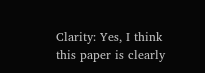Clarity: Yes, I think this paper is clearly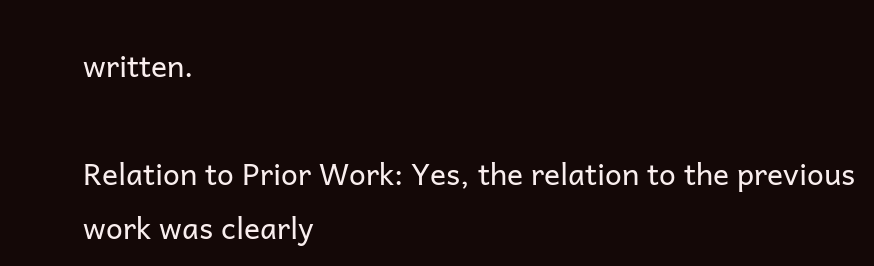written.

Relation to Prior Work: Yes, the relation to the previous work was clearly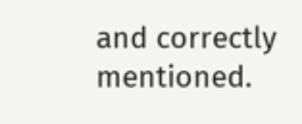and correctly mentioned.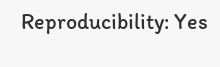Reproducibility: Yes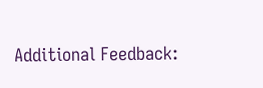Additional Feedback: